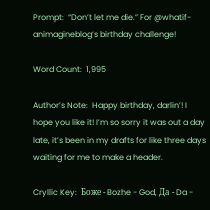Prompt:  “Don’t let me die.” For @whatif-animagineblog‘s birthday challenge!

Word Count:  1,995

Author’s Note:  Happy birthday, darlin’! I hope you like it! I’m so sorry it was out a day late, it’s been in my drafts for like three days waiting for me to make a header.

Cryllic Key:  Боже - Bozhe - God, Да - Da -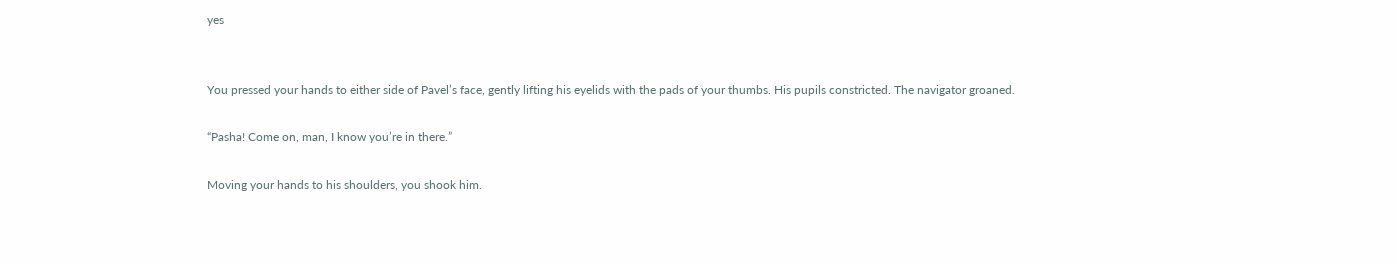yes


You pressed your hands to either side of Pavel’s face, gently lifting his eyelids with the pads of your thumbs. His pupils constricted. The navigator groaned.

“Pasha! Come on, man, I know you’re in there.”

Moving your hands to his shoulders, you shook him.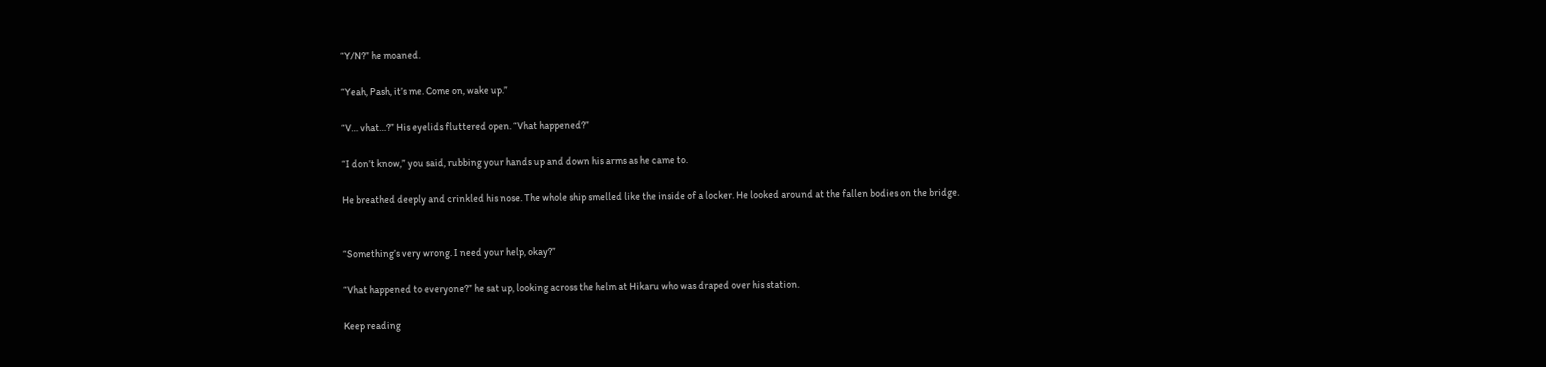“Y/N?” he moaned.

“Yeah, Pash, it’s me. Come on, wake up.”

“V… vhat…?” His eyelids fluttered open. “Vhat happened?”

“I don’t know,” you said, rubbing your hands up and down his arms as he came to.

He breathed deeply and crinkled his nose. The whole ship smelled like the inside of a locker. He looked around at the fallen bodies on the bridge.


“Something’s very wrong. I need your help, okay?”

“Vhat happened to everyone?” he sat up, looking across the helm at Hikaru who was draped over his station.

Keep reading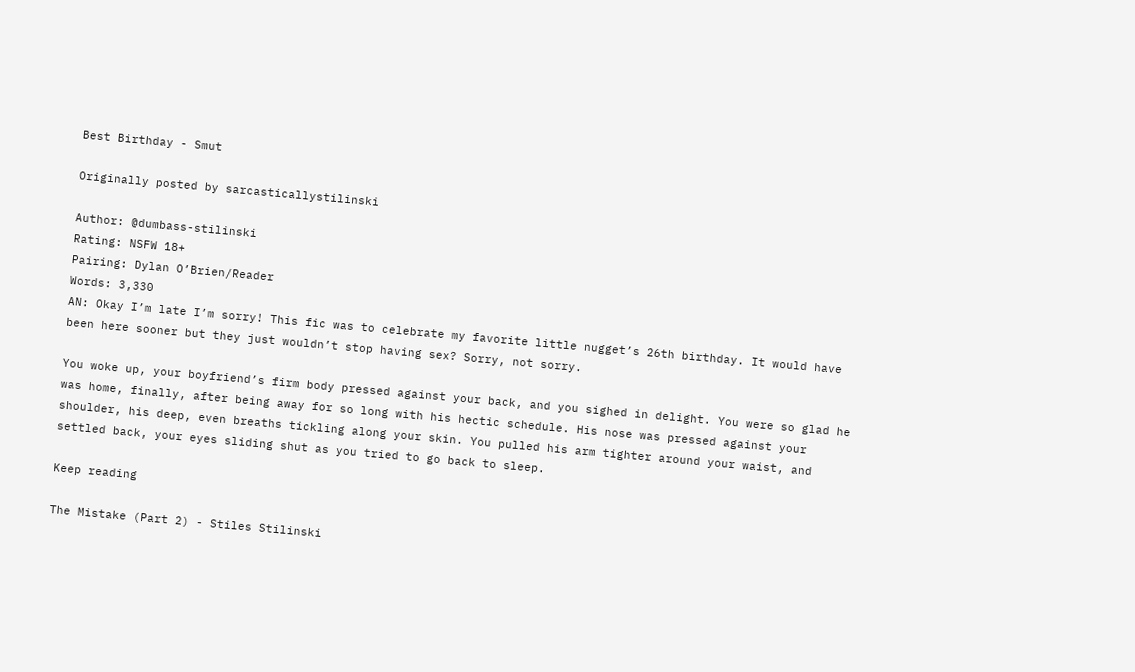Best Birthday - Smut

Originally posted by sarcasticallystilinski

Author: @dumbass-stilinski
Rating: NSFW 18+
Pairing: Dylan O’Brien/Reader
Words: 3,330
AN: Okay I’m late I’m sorry! This fic was to celebrate my favorite little nugget’s 26th birthday. It would have been here sooner but they just wouldn’t stop having sex? Sorry, not sorry.

You woke up, your boyfriend’s firm body pressed against your back, and you sighed in delight. You were so glad he was home, finally, after being away for so long with his hectic schedule. His nose was pressed against your shoulder, his deep, even breaths tickling along your skin. You pulled his arm tighter around your waist, and settled back, your eyes sliding shut as you tried to go back to sleep.

Keep reading

The Mistake (Part 2) - Stiles Stilinski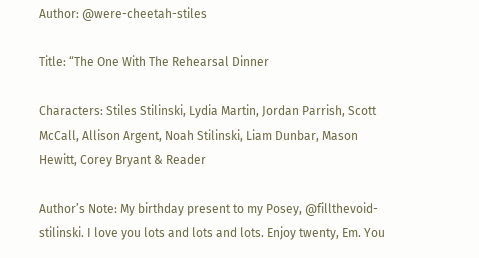Author: @were-cheetah-stiles

Title: “The One With The Rehearsal Dinner

Characters: Stiles Stilinski, Lydia Martin, Jordan Parrish, Scott McCall, Allison Argent, Noah Stilinski, Liam Dunbar, Mason Hewitt, Corey Bryant & Reader

Author’s Note: My birthday present to my Posey, @fillthevoid-stilinski. I love you lots and lots and lots. Enjoy twenty, Em. You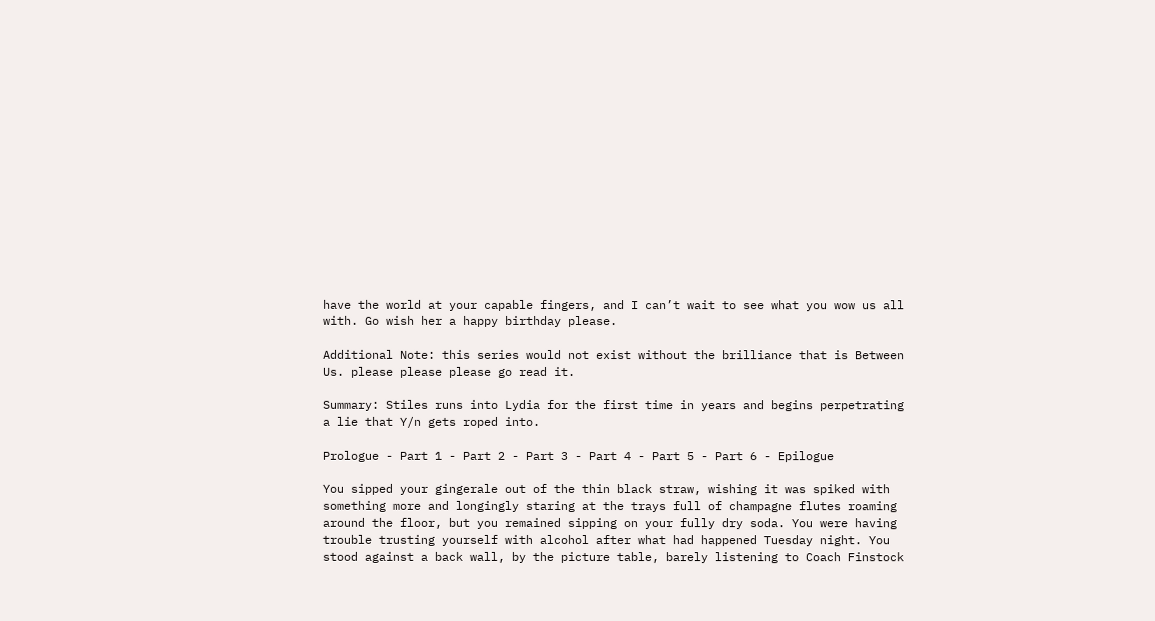have the world at your capable fingers, and I can’t wait to see what you wow us all with. Go wish her a happy birthday please.

Additional Note: this series would not exist without the brilliance that is Between Us. please please please go read it.

Summary: Stiles runs into Lydia for the first time in years and begins perpetrating a lie that Y/n gets roped into.

Prologue - Part 1 - Part 2 - Part 3 - Part 4 - Part 5 - Part 6 - Epilogue

You sipped your gingerale out of the thin black straw, wishing it was spiked with something more and longingly staring at the trays full of champagne flutes roaming around the floor, but you remained sipping on your fully dry soda. You were having trouble trusting yourself with alcohol after what had happened Tuesday night. You stood against a back wall, by the picture table, barely listening to Coach Finstock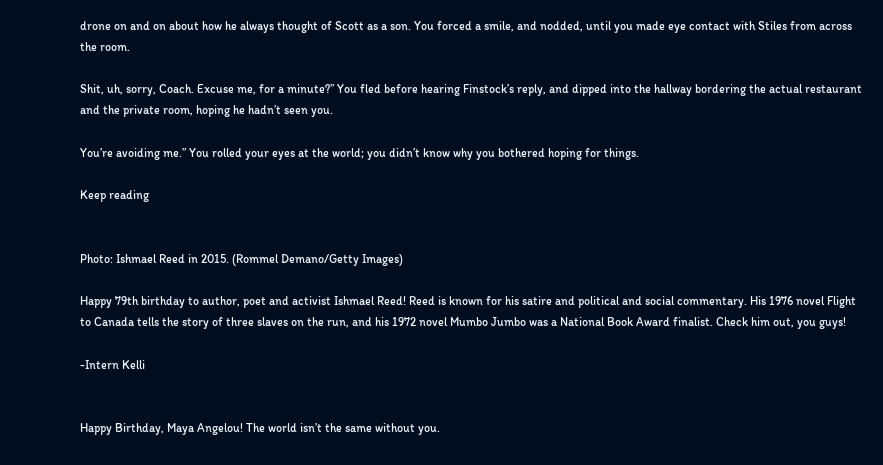drone on and on about how he always thought of Scott as a son. You forced a smile, and nodded, until you made eye contact with Stiles from across the room.

Shit, uh, sorry, Coach. Excuse me, for a minute?” You fled before hearing Finstock’s reply, and dipped into the hallway bordering the actual restaurant and the private room, hoping he hadn’t seen you.

You’re avoiding me.” You rolled your eyes at the world; you didn’t know why you bothered hoping for things.

Keep reading


Photo: Ishmael Reed in 2015. (Rommel Demano/Getty Images)

Happy 79th birthday to author, poet and activist Ishmael Reed! Reed is known for his satire and political and social commentary. His 1976 novel Flight to Canada tells the story of three slaves on the run, and his 1972 novel Mumbo Jumbo was a National Book Award finalist. Check him out, you guys!

-Intern Kelli


Happy Birthday, Maya Angelou! The world isn’t the same without you.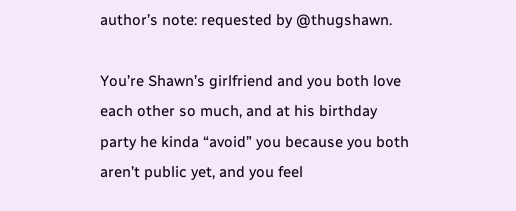author’s note: requested by @thugshawn.

You’re Shawn’s girlfriend and you both love each other so much, and at his birthday party he kinda “avoid” you because you both aren’t public yet, and you feel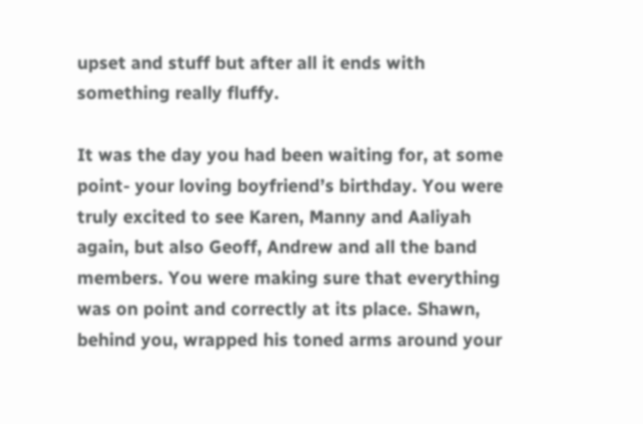upset and stuff but after all it ends with something really fluffy.

It was the day you had been waiting for, at some point- your loving boyfriend’s birthday. You were truly excited to see Karen, Manny and Aaliyah again, but also Geoff, Andrew and all the band members. You were making sure that everything was on point and correctly at its place. Shawn, behind you, wrapped his toned arms around your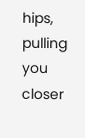hips, pulling you closer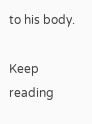to his body.

Keep reading